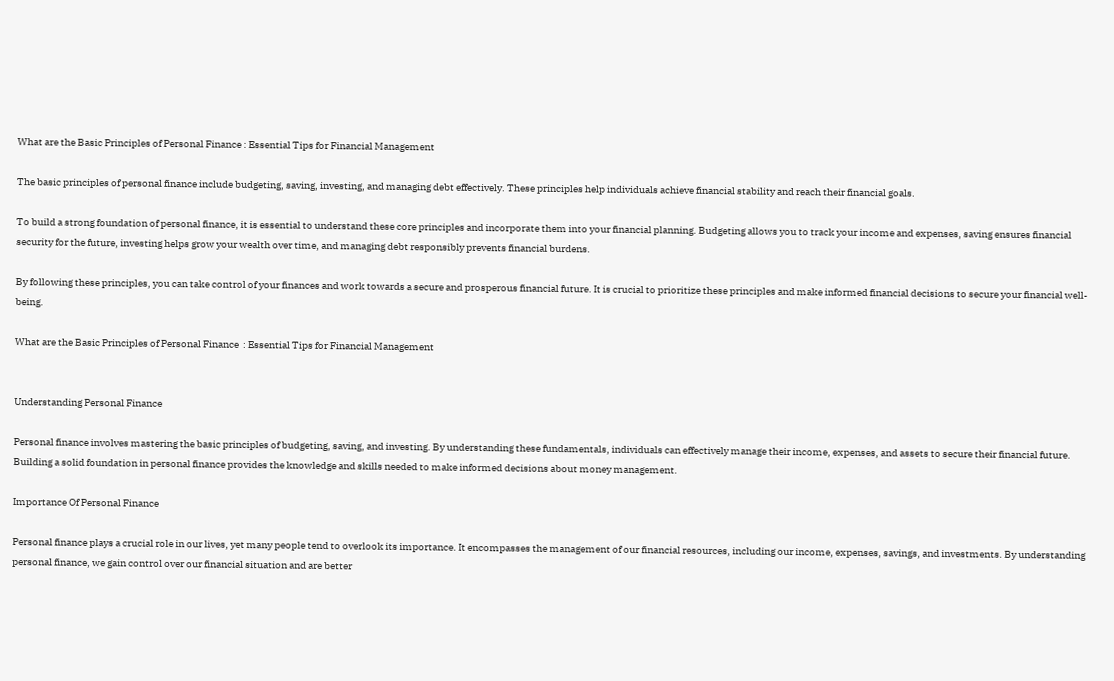What are the Basic Principles of Personal Finance : Essential Tips for Financial Management

The basic principles of personal finance include budgeting, saving, investing, and managing debt effectively. These principles help individuals achieve financial stability and reach their financial goals.

To build a strong foundation of personal finance, it is essential to understand these core principles and incorporate them into your financial planning. Budgeting allows you to track your income and expenses, saving ensures financial security for the future, investing helps grow your wealth over time, and managing debt responsibly prevents financial burdens.

By following these principles, you can take control of your finances and work towards a secure and prosperous financial future. It is crucial to prioritize these principles and make informed financial decisions to secure your financial well-being.

What are the Basic Principles of Personal Finance  : Essential Tips for Financial Management


Understanding Personal Finance

Personal finance involves mastering the basic principles of budgeting, saving, and investing. By understanding these fundamentals, individuals can effectively manage their income, expenses, and assets to secure their financial future. Building a solid foundation in personal finance provides the knowledge and skills needed to make informed decisions about money management.

Importance Of Personal Finance

Personal finance plays a crucial role in our lives, yet many people tend to overlook its importance. It encompasses the management of our financial resources, including our income, expenses, savings, and investments. By understanding personal finance, we gain control over our financial situation and are better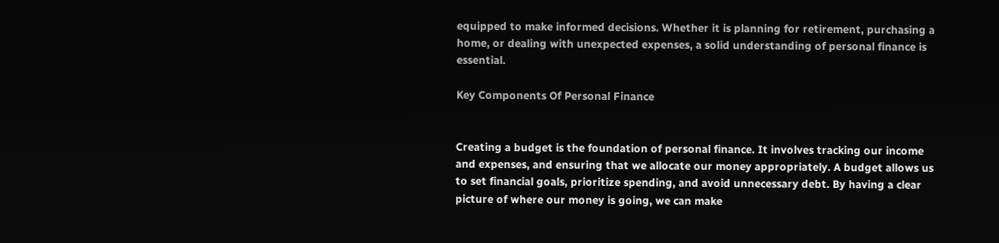equipped to make informed decisions. Whether it is planning for retirement, purchasing a home, or dealing with unexpected expenses, a solid understanding of personal finance is essential.

Key Components Of Personal Finance


Creating a budget is the foundation of personal finance. It involves tracking our income and expenses, and ensuring that we allocate our money appropriately. A budget allows us to set financial goals, prioritize spending, and avoid unnecessary debt. By having a clear picture of where our money is going, we can make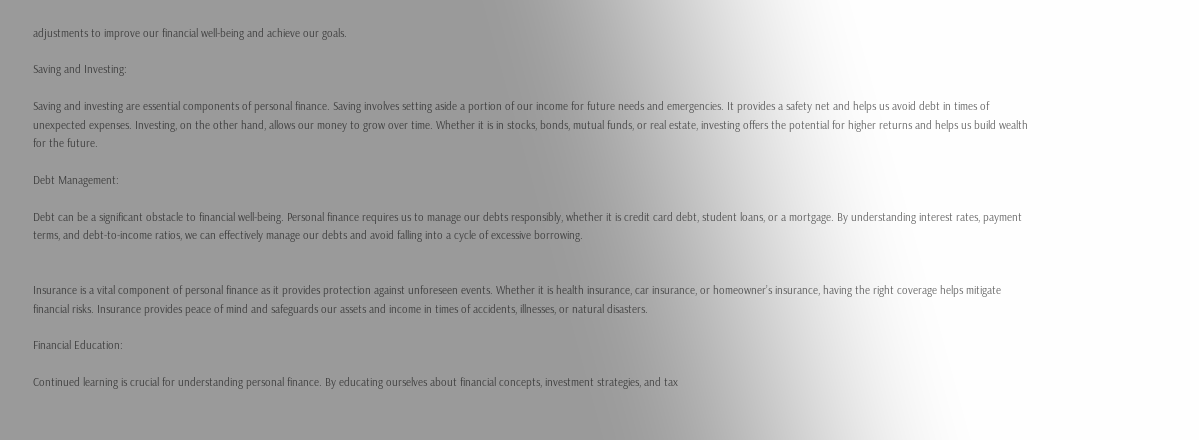adjustments to improve our financial well-being and achieve our goals.

Saving and Investing:

Saving and investing are essential components of personal finance. Saving involves setting aside a portion of our income for future needs and emergencies. It provides a safety net and helps us avoid debt in times of unexpected expenses. Investing, on the other hand, allows our money to grow over time. Whether it is in stocks, bonds, mutual funds, or real estate, investing offers the potential for higher returns and helps us build wealth for the future.

Debt Management:

Debt can be a significant obstacle to financial well-being. Personal finance requires us to manage our debts responsibly, whether it is credit card debt, student loans, or a mortgage. By understanding interest rates, payment terms, and debt-to-income ratios, we can effectively manage our debts and avoid falling into a cycle of excessive borrowing.


Insurance is a vital component of personal finance as it provides protection against unforeseen events. Whether it is health insurance, car insurance, or homeowner’s insurance, having the right coverage helps mitigate financial risks. Insurance provides peace of mind and safeguards our assets and income in times of accidents, illnesses, or natural disasters.

Financial Education:

Continued learning is crucial for understanding personal finance. By educating ourselves about financial concepts, investment strategies, and tax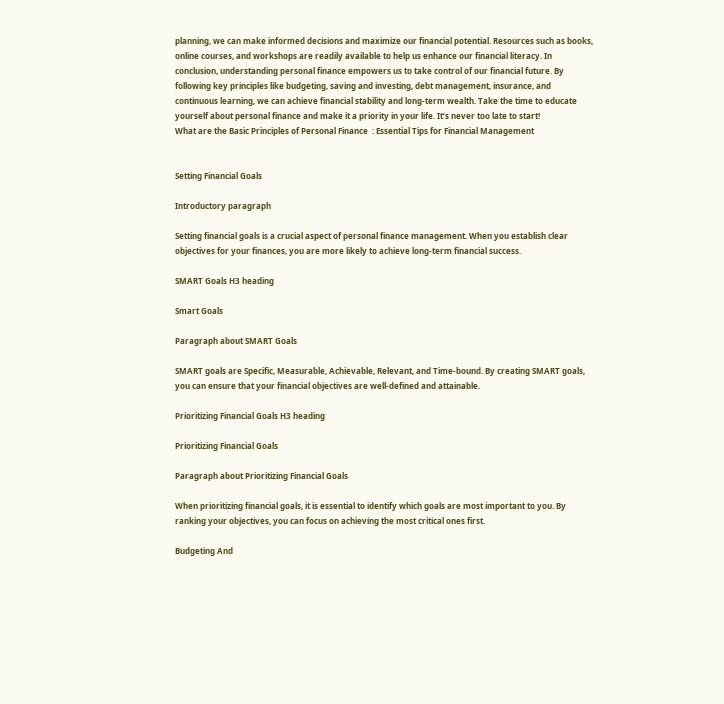planning, we can make informed decisions and maximize our financial potential. Resources such as books, online courses, and workshops are readily available to help us enhance our financial literacy. In conclusion, understanding personal finance empowers us to take control of our financial future. By following key principles like budgeting, saving and investing, debt management, insurance, and continuous learning, we can achieve financial stability and long-term wealth. Take the time to educate yourself about personal finance and make it a priority in your life. It’s never too late to start!
What are the Basic Principles of Personal Finance  : Essential Tips for Financial Management


Setting Financial Goals

Introductory paragraph

Setting financial goals is a crucial aspect of personal finance management. When you establish clear objectives for your finances, you are more likely to achieve long-term financial success.

SMART Goals H3 heading

Smart Goals

Paragraph about SMART Goals

SMART goals are Specific, Measurable, Achievable, Relevant, and Time-bound. By creating SMART goals, you can ensure that your financial objectives are well-defined and attainable.

Prioritizing Financial Goals H3 heading

Prioritizing Financial Goals

Paragraph about Prioritizing Financial Goals

When prioritizing financial goals, it is essential to identify which goals are most important to you. By ranking your objectives, you can focus on achieving the most critical ones first.

Budgeting And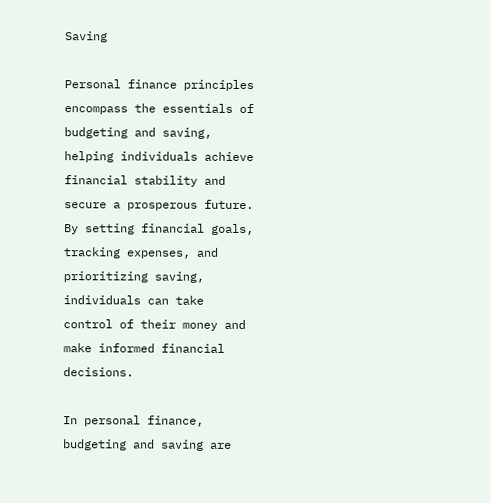Saving

Personal finance principles encompass the essentials of budgeting and saving, helping individuals achieve financial stability and secure a prosperous future. By setting financial goals, tracking expenses, and prioritizing saving, individuals can take control of their money and make informed financial decisions.

In personal finance, budgeting and saving are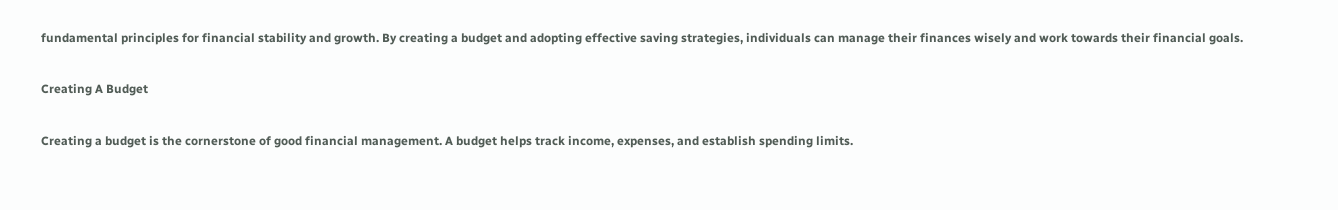fundamental principles for financial stability and growth. By creating a budget and adopting effective saving strategies, individuals can manage their finances wisely and work towards their financial goals.

Creating A Budget

Creating a budget is the cornerstone of good financial management. A budget helps track income, expenses, and establish spending limits.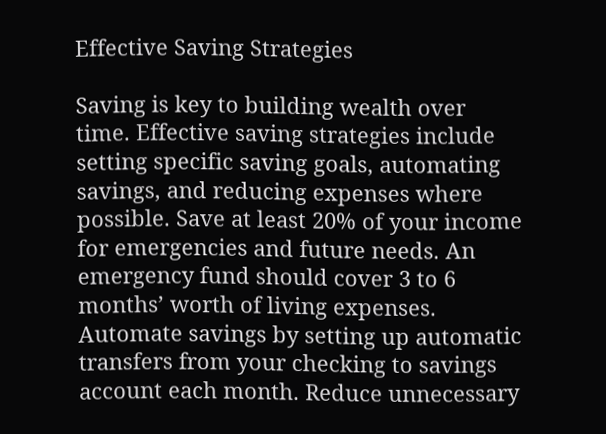Effective Saving Strategies

Saving is key to building wealth over time. Effective saving strategies include setting specific saving goals, automating savings, and reducing expenses where possible. Save at least 20% of your income for emergencies and future needs. An emergency fund should cover 3 to 6 months’ worth of living expenses. Automate savings by setting up automatic transfers from your checking to savings account each month. Reduce unnecessary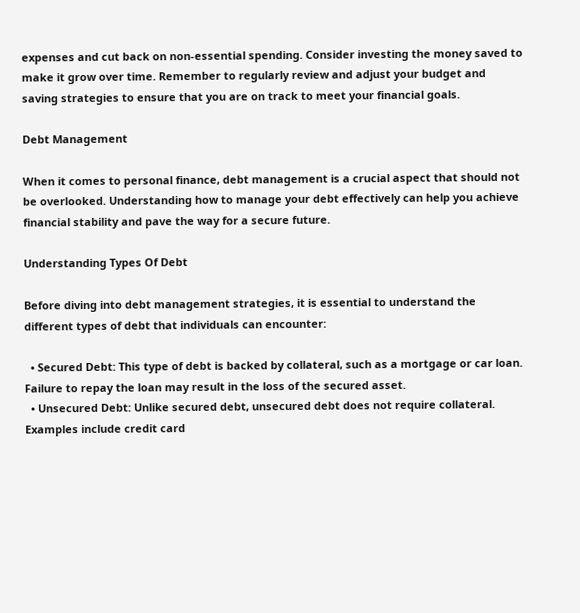expenses and cut back on non-essential spending. Consider investing the money saved to make it grow over time. Remember to regularly review and adjust your budget and saving strategies to ensure that you are on track to meet your financial goals.

Debt Management

When it comes to personal finance, debt management is a crucial aspect that should not be overlooked. Understanding how to manage your debt effectively can help you achieve financial stability and pave the way for a secure future.

Understanding Types Of Debt

Before diving into debt management strategies, it is essential to understand the different types of debt that individuals can encounter:

  • Secured Debt: This type of debt is backed by collateral, such as a mortgage or car loan. Failure to repay the loan may result in the loss of the secured asset.
  • Unsecured Debt: Unlike secured debt, unsecured debt does not require collateral. Examples include credit card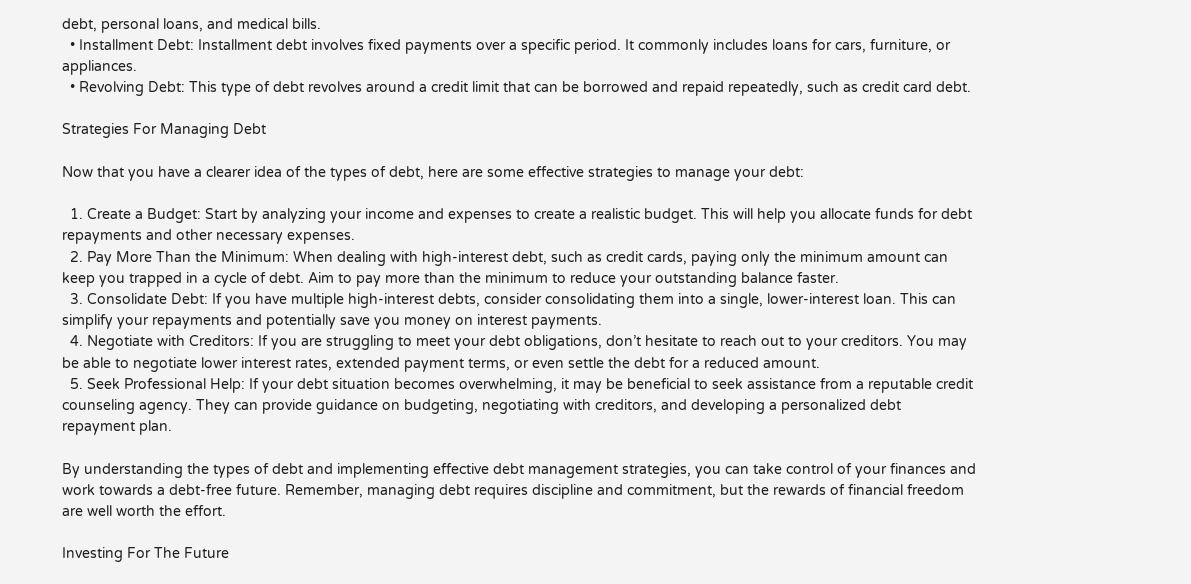debt, personal loans, and medical bills.
  • Installment Debt: Installment debt involves fixed payments over a specific period. It commonly includes loans for cars, furniture, or appliances.
  • Revolving Debt: This type of debt revolves around a credit limit that can be borrowed and repaid repeatedly, such as credit card debt.

Strategies For Managing Debt

Now that you have a clearer idea of the types of debt, here are some effective strategies to manage your debt:

  1. Create a Budget: Start by analyzing your income and expenses to create a realistic budget. This will help you allocate funds for debt repayments and other necessary expenses.
  2. Pay More Than the Minimum: When dealing with high-interest debt, such as credit cards, paying only the minimum amount can keep you trapped in a cycle of debt. Aim to pay more than the minimum to reduce your outstanding balance faster.
  3. Consolidate Debt: If you have multiple high-interest debts, consider consolidating them into a single, lower-interest loan. This can simplify your repayments and potentially save you money on interest payments.
  4. Negotiate with Creditors: If you are struggling to meet your debt obligations, don’t hesitate to reach out to your creditors. You may be able to negotiate lower interest rates, extended payment terms, or even settle the debt for a reduced amount.
  5. Seek Professional Help: If your debt situation becomes overwhelming, it may be beneficial to seek assistance from a reputable credit counseling agency. They can provide guidance on budgeting, negotiating with creditors, and developing a personalized debt repayment plan.

By understanding the types of debt and implementing effective debt management strategies, you can take control of your finances and work towards a debt-free future. Remember, managing debt requires discipline and commitment, but the rewards of financial freedom are well worth the effort.

Investing For The Future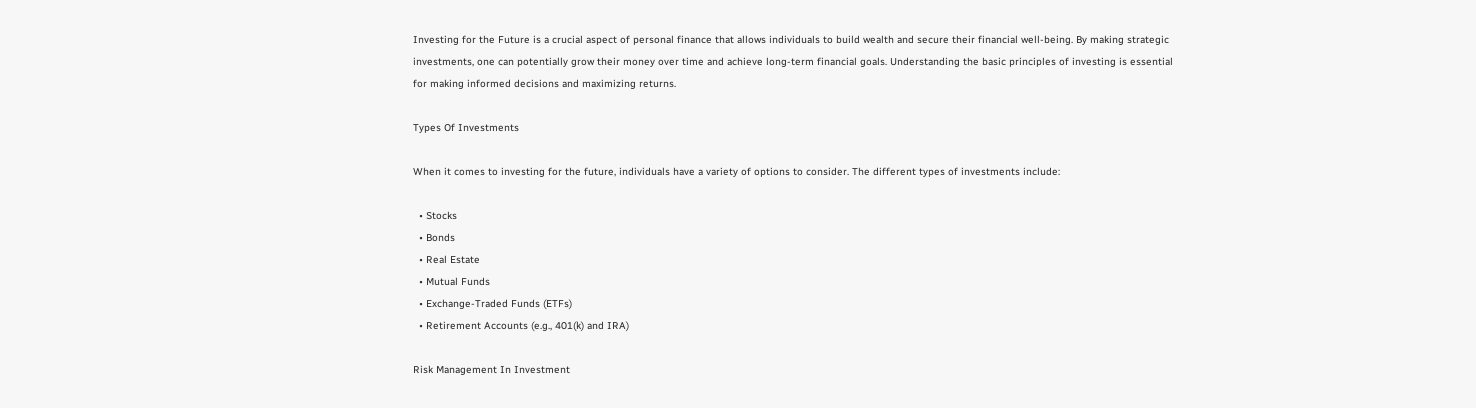Investing for the Future is a crucial aspect of personal finance that allows individuals to build wealth and secure their financial well-being. By making strategic investments, one can potentially grow their money over time and achieve long-term financial goals. Understanding the basic principles of investing is essential for making informed decisions and maximizing returns.

Types Of Investments

When it comes to investing for the future, individuals have a variety of options to consider. The different types of investments include:

  • Stocks
  • Bonds
  • Real Estate
  • Mutual Funds
  • Exchange-Traded Funds (ETFs)
  • Retirement Accounts (e.g., 401(k) and IRA)

Risk Management In Investment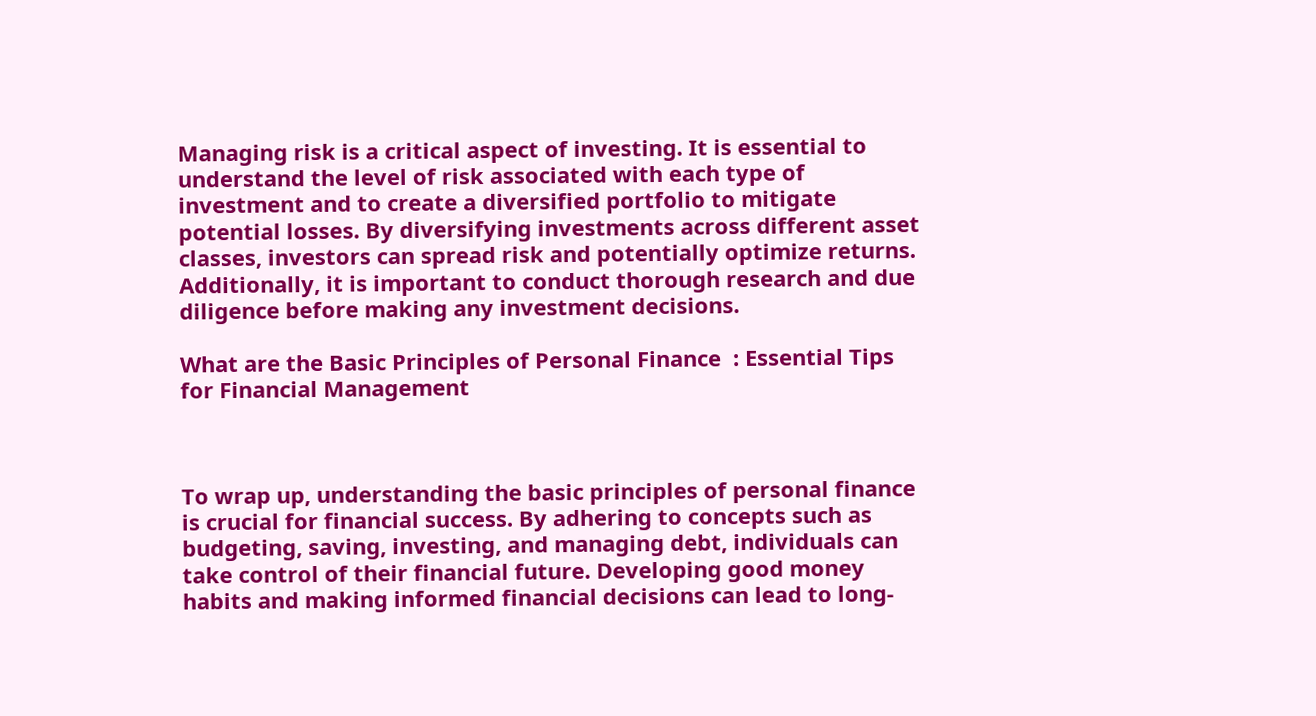Managing risk is a critical aspect of investing. It is essential to understand the level of risk associated with each type of investment and to create a diversified portfolio to mitigate potential losses. By diversifying investments across different asset classes, investors can spread risk and potentially optimize returns. Additionally, it is important to conduct thorough research and due diligence before making any investment decisions.

What are the Basic Principles of Personal Finance  : Essential Tips for Financial Management



To wrap up, understanding the basic principles of personal finance is crucial for financial success. By adhering to concepts such as budgeting, saving, investing, and managing debt, individuals can take control of their financial future. Developing good money habits and making informed financial decisions can lead to long-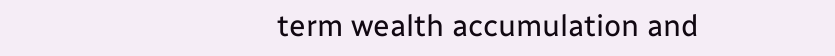term wealth accumulation and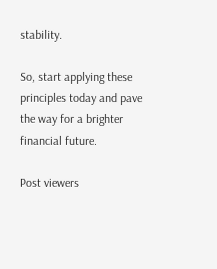stability.

So, start applying these principles today and pave the way for a brighter financial future.

Post viewers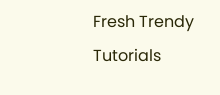Fresh Trendy Tutorials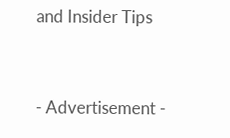and Insider Tips


- Advertisement -